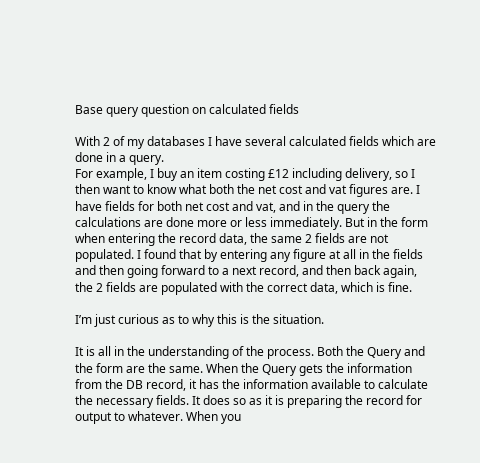Base query question on calculated fields

With 2 of my databases I have several calculated fields which are done in a query.
For example, I buy an item costing £12 including delivery, so I then want to know what both the net cost and vat figures are. I have fields for both net cost and vat, and in the query the calculations are done more or less immediately. But in the form when entering the record data, the same 2 fields are not populated. I found that by entering any figure at all in the fields and then going forward to a next record, and then back again, the 2 fields are populated with the correct data, which is fine.

I’m just curious as to why this is the situation.

It is all in the understanding of the process. Both the Query and the form are the same. When the Query gets the information from the DB record, it has the information available to calculate the necessary fields. It does so as it is preparing the record for output to whatever. When you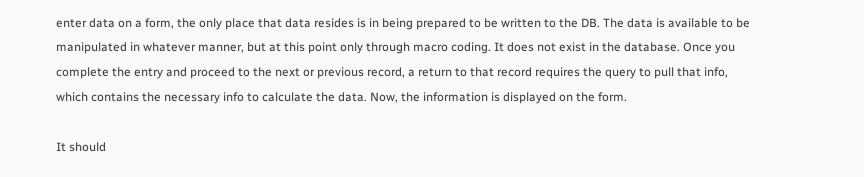enter data on a form, the only place that data resides is in being prepared to be written to the DB. The data is available to be manipulated in whatever manner, but at this point only through macro coding. It does not exist in the database. Once you complete the entry and proceed to the next or previous record, a return to that record requires the query to pull that info, which contains the necessary info to calculate the data. Now, the information is displayed on the form.

It should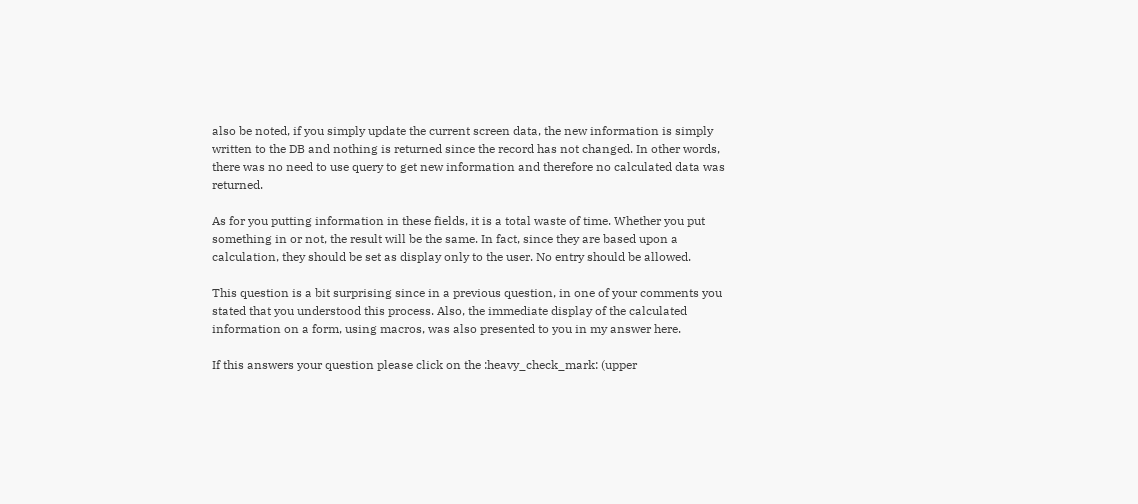also be noted, if you simply update the current screen data, the new information is simply written to the DB and nothing is returned since the record has not changed. In other words, there was no need to use query to get new information and therefore no calculated data was returned.

As for you putting information in these fields, it is a total waste of time. Whether you put something in or not, the result will be the same. In fact, since they are based upon a calculation, they should be set as display only to the user. No entry should be allowed.

This question is a bit surprising since in a previous question, in one of your comments you stated that you understood this process. Also, the immediate display of the calculated information on a form, using macros, was also presented to you in my answer here.

If this answers your question please click on the :heavy_check_mark: (upper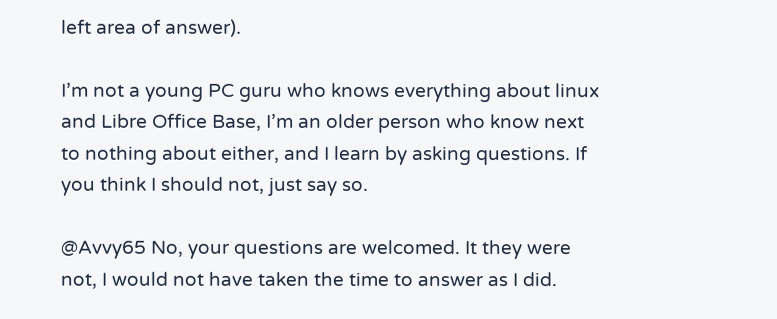left area of answer).

I’m not a young PC guru who knows everything about linux and Libre Office Base, I’m an older person who know next to nothing about either, and I learn by asking questions. If you think I should not, just say so.

@Avvy65 No, your questions are welcomed. It they were not, I would not have taken the time to answer as I did.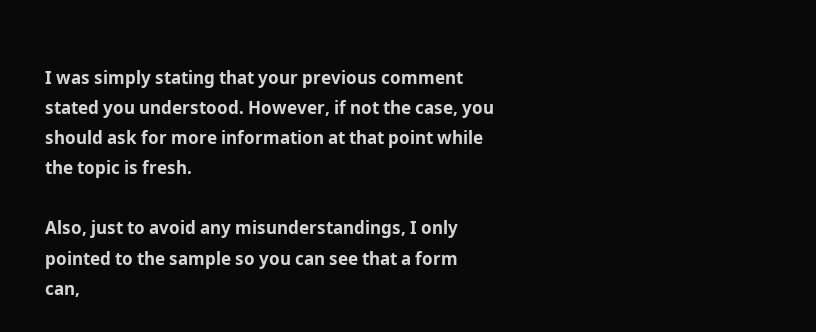I was simply stating that your previous comment stated you understood. However, if not the case, you should ask for more information at that point while the topic is fresh.

Also, just to avoid any misunderstandings, I only pointed to the sample so you can see that a form can,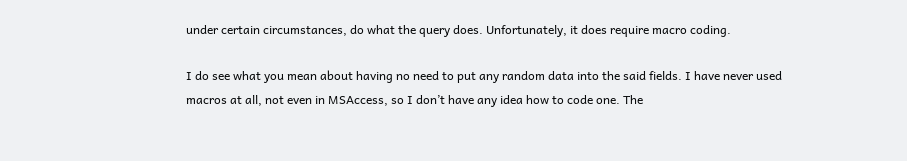under certain circumstances, do what the query does. Unfortunately, it does require macro coding.

I do see what you mean about having no need to put any random data into the said fields. I have never used macros at all, not even in MSAccess, so I don’t have any idea how to code one. The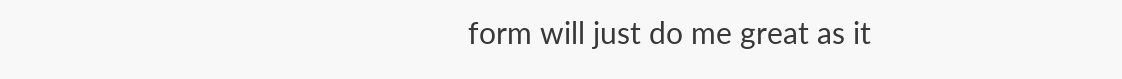form will just do me great as it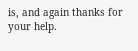is, and again thanks for your help.